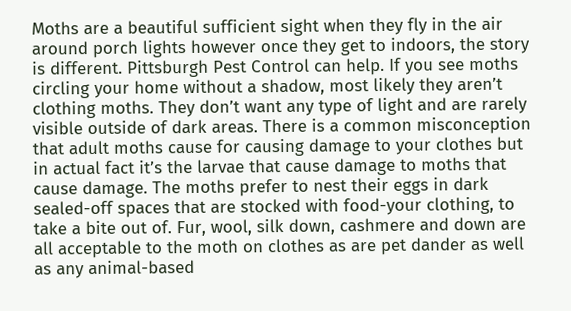Moths are a beautiful sufficient sight when they fly in the air around porch lights however once they get to indoors, the story is different. Pittsburgh Pest Control can help. If you see moths circling your home without a shadow, most likely they aren’t clothing moths. They don’t want any type of light and are rarely visible outside of dark areas. There is a common misconception that adult moths cause for causing damage to your clothes but in actual fact it’s the larvae that cause damage to moths that cause damage. The moths prefer to nest their eggs in dark sealed-off spaces that are stocked with food-your clothing, to take a bite out of. Fur, wool, silk down, cashmere and down are all acceptable to the moth on clothes as are pet dander as well as any animal-based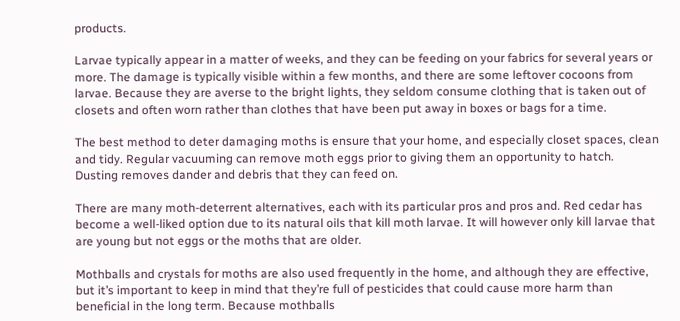products.

Larvae typically appear in a matter of weeks, and they can be feeding on your fabrics for several years or more. The damage is typically visible within a few months, and there are some leftover cocoons from larvae. Because they are averse to the bright lights, they seldom consume clothing that is taken out of closets and often worn rather than clothes that have been put away in boxes or bags for a time.

The best method to deter damaging moths is ensure that your home, and especially closet spaces, clean and tidy. Regular vacuuming can remove moth eggs prior to giving them an opportunity to hatch. Dusting removes dander and debris that they can feed on.

There are many moth-deterrent alternatives, each with its particular pros and pros and. Red cedar has become a well-liked option due to its natural oils that kill moth larvae. It will however only kill larvae that are young but not eggs or the moths that are older.

Mothballs and crystals for moths are also used frequently in the home, and although they are effective, but it’s important to keep in mind that they’re full of pesticides that could cause more harm than beneficial in the long term. Because mothballs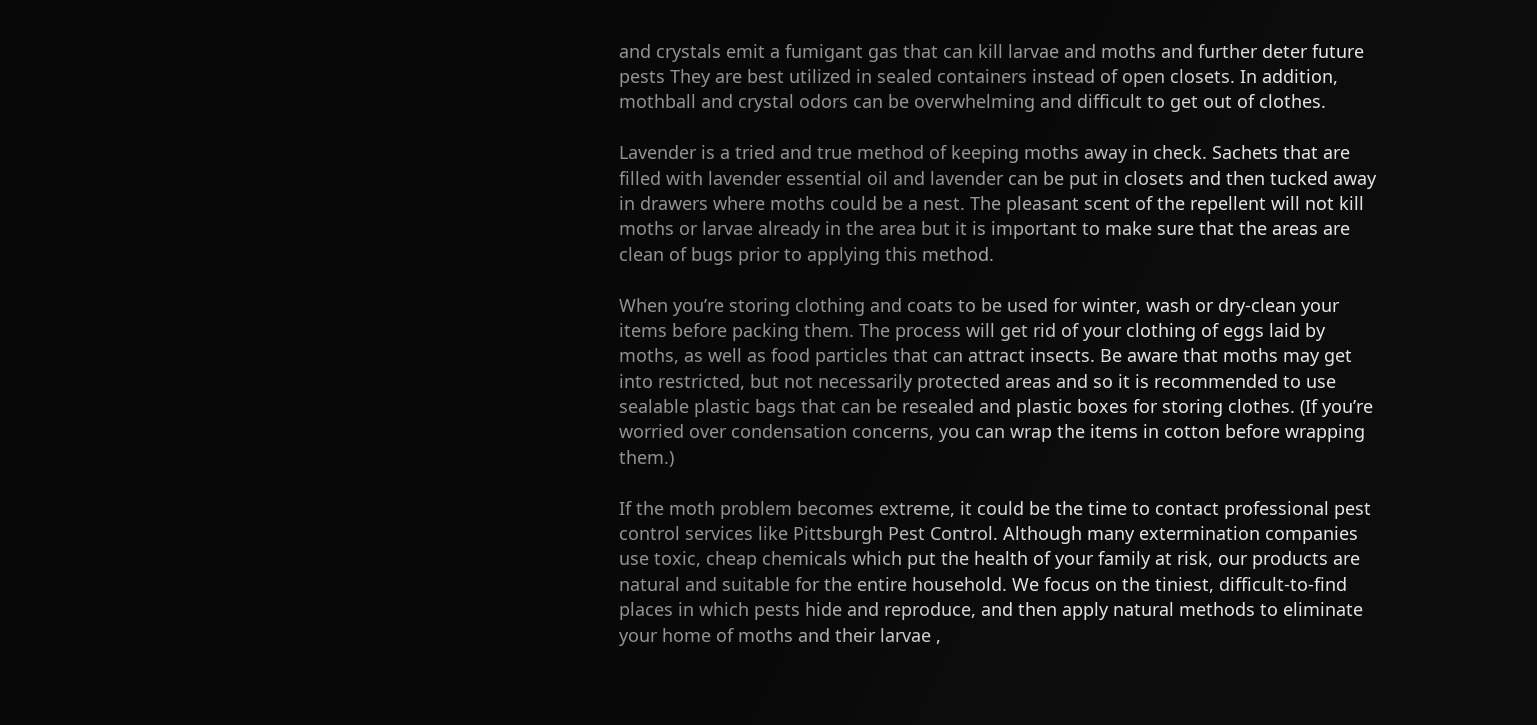and crystals emit a fumigant gas that can kill larvae and moths and further deter future pests They are best utilized in sealed containers instead of open closets. In addition, mothball and crystal odors can be overwhelming and difficult to get out of clothes.

Lavender is a tried and true method of keeping moths away in check. Sachets that are filled with lavender essential oil and lavender can be put in closets and then tucked away in drawers where moths could be a nest. The pleasant scent of the repellent will not kill moths or larvae already in the area but it is important to make sure that the areas are clean of bugs prior to applying this method.

When you’re storing clothing and coats to be used for winter, wash or dry-clean your items before packing them. The process will get rid of your clothing of eggs laid by moths, as well as food particles that can attract insects. Be aware that moths may get into restricted, but not necessarily protected areas and so it is recommended to use sealable plastic bags that can be resealed and plastic boxes for storing clothes. (If you’re worried over condensation concerns, you can wrap the items in cotton before wrapping them.)

If the moth problem becomes extreme, it could be the time to contact professional pest control services like Pittsburgh Pest Control. Although many extermination companies use toxic, cheap chemicals which put the health of your family at risk, our products are natural and suitable for the entire household. We focus on the tiniest, difficult-to-find places in which pests hide and reproduce, and then apply natural methods to eliminate your home of moths and their larvae ,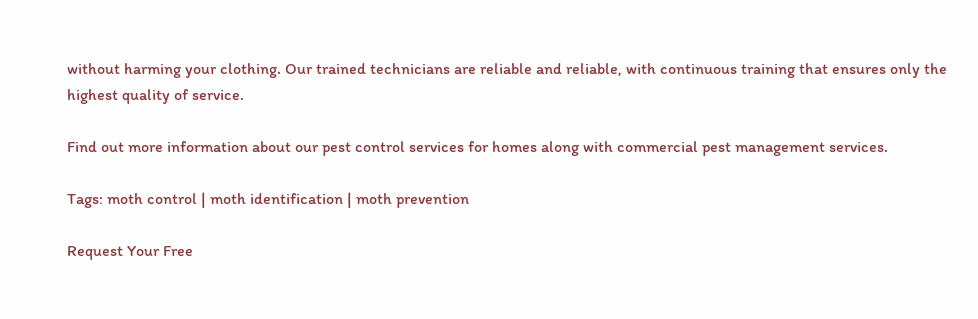without harming your clothing. Our trained technicians are reliable and reliable, with continuous training that ensures only the highest quality of service.

Find out more information about our pest control services for homes along with commercial pest management services.

Tags: moth control | moth identification | moth prevention

Request Your Free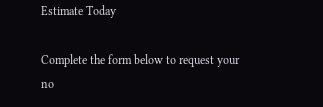Estimate Today

Complete the form below to request your no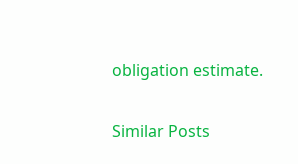obligation estimate.

Similar Posts